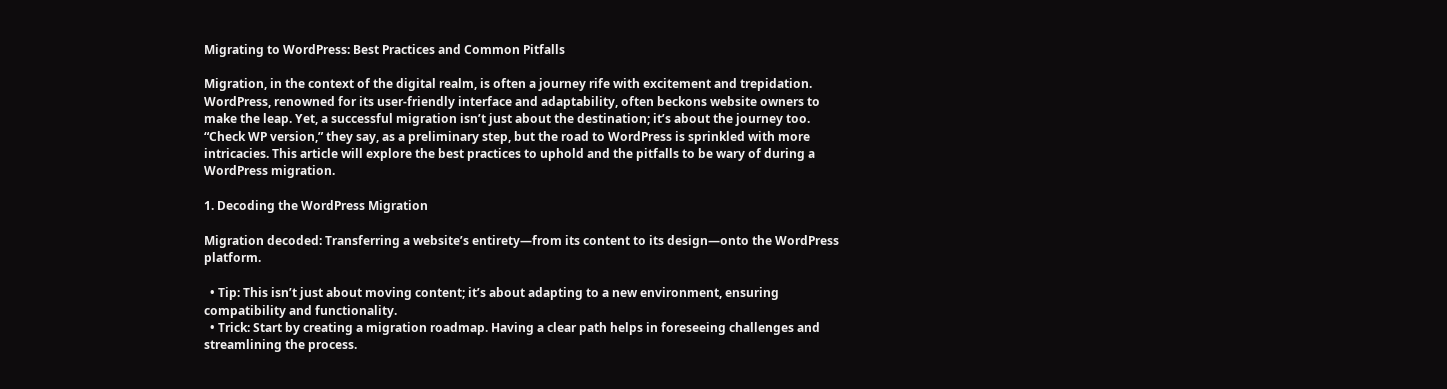Migrating to WordPress: Best Practices and Common Pitfalls

Migration, in the context of the digital realm, is often a journey rife with excitement and trepidation. WordPress, renowned for its user-friendly interface and adaptability, often beckons website owners to make the leap. Yet, a successful migration isn’t just about the destination; it’s about the journey too. “Check WP version,” they say, as a preliminary step, but the road to WordPress is sprinkled with more intricacies. This article will explore the best practices to uphold and the pitfalls to be wary of during a WordPress migration.

1. Decoding the WordPress Migration

Migration decoded: Transferring a website’s entirety—from its content to its design—onto the WordPress platform.

  • Tip: This isn’t just about moving content; it’s about adapting to a new environment, ensuring compatibility and functionality.
  • Trick: Start by creating a migration roadmap. Having a clear path helps in foreseeing challenges and streamlining the process.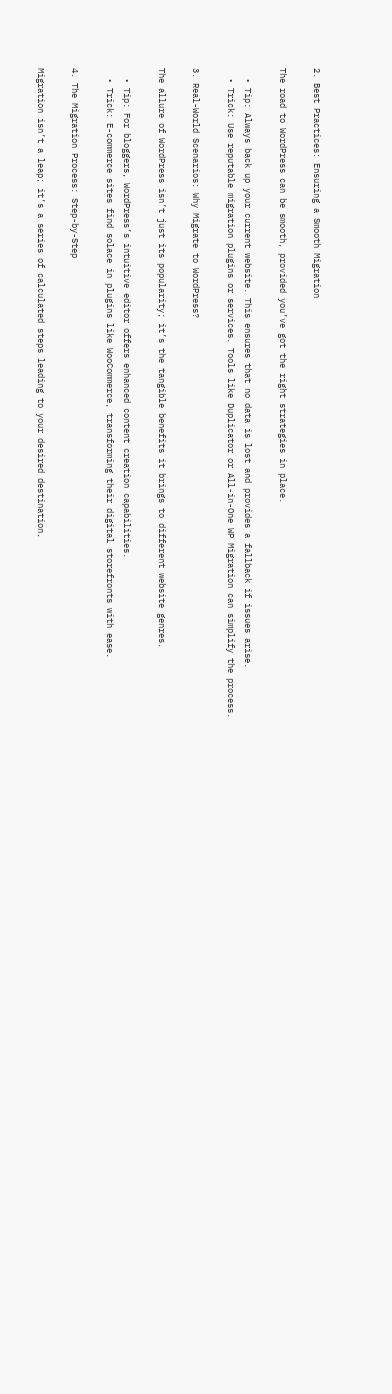2. Best Practices: Ensuring a Smooth Migration

The road to WordPress can be smooth, provided you’ve got the right strategies in place.

  • Tip: Always back up your current website. This ensures that no data is lost and provides a fallback if issues arise.
  • Trick: Use reputable migration plugins or services. Tools like Duplicator or All-in-One WP Migration can simplify the process.

3. Real-World Scenarios: Why Migrate to WordPress?

The allure of WordPress isn’t just its popularity; it’s the tangible benefits it brings to different website genres.

  • Tip: For bloggers, WordPress’s intuitive editor offers enhanced content creation capabilities.
  • Trick: E-commerce sites find solace in plugins like WooCommerce, transforming their digital storefronts with ease.

4. The Migration Process: Step-by-Step

Migration isn’t a leap; it’s a series of calculated steps leading to your desired destination.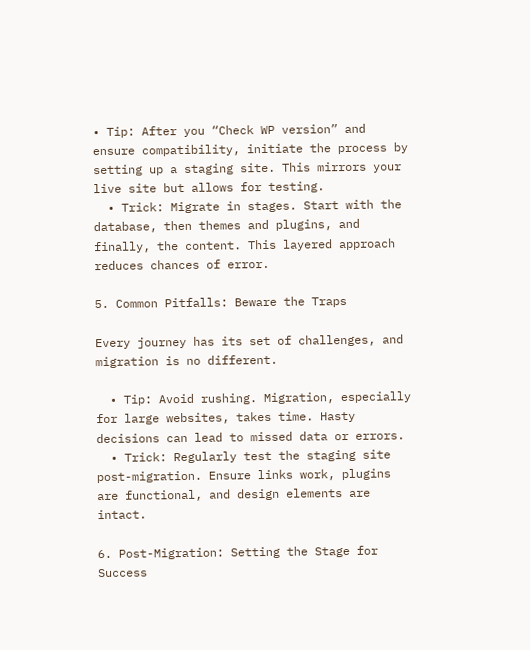• Tip: After you “Check WP version” and ensure compatibility, initiate the process by setting up a staging site. This mirrors your live site but allows for testing.
  • Trick: Migrate in stages. Start with the database, then themes and plugins, and finally, the content. This layered approach reduces chances of error.

5. Common Pitfalls: Beware the Traps

Every journey has its set of challenges, and migration is no different.

  • Tip: Avoid rushing. Migration, especially for large websites, takes time. Hasty decisions can lead to missed data or errors.
  • Trick: Regularly test the staging site post-migration. Ensure links work, plugins are functional, and design elements are intact.

6. Post-Migration: Setting the Stage for Success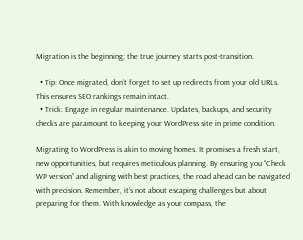Migration is the beginning; the true journey starts post-transition.

  • Tip: Once migrated, don’t forget to set up redirects from your old URLs. This ensures SEO rankings remain intact.
  • Trick: Engage in regular maintenance. Updates, backups, and security checks are paramount to keeping your WordPress site in prime condition.

Migrating to WordPress is akin to moving homes. It promises a fresh start, new opportunities, but requires meticulous planning. By ensuring you “Check WP version” and aligning with best practices, the road ahead can be navigated with precision. Remember, it’s not about escaping challenges but about preparing for them. With knowledge as your compass, the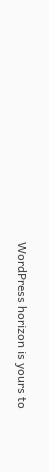WordPress horizon is yours to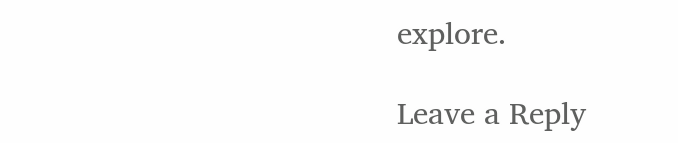explore.

Leave a Reply